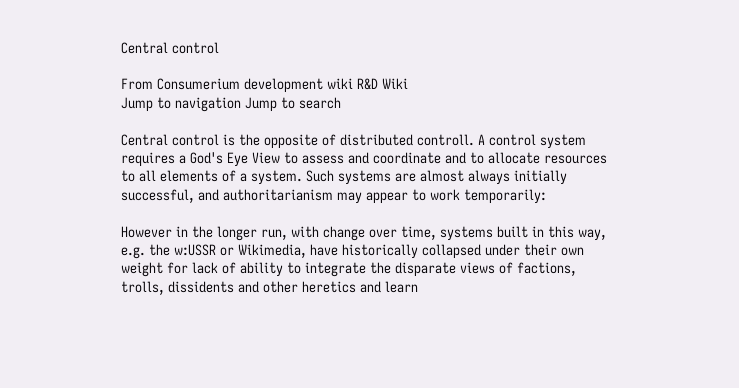Central control

From Consumerium development wiki R&D Wiki
Jump to navigation Jump to search

Central control is the opposite of distributed controll. A control system requires a God's Eye View to assess and coordinate and to allocate resources to all elements of a system. Such systems are almost always initially successful, and authoritarianism may appear to work temporarily:

However in the longer run, with change over time, systems built in this way, e.g. the w:USSR or Wikimedia, have historically collapsed under their own weight for lack of ability to integrate the disparate views of factions, trolls, dissidents and other heretics and learn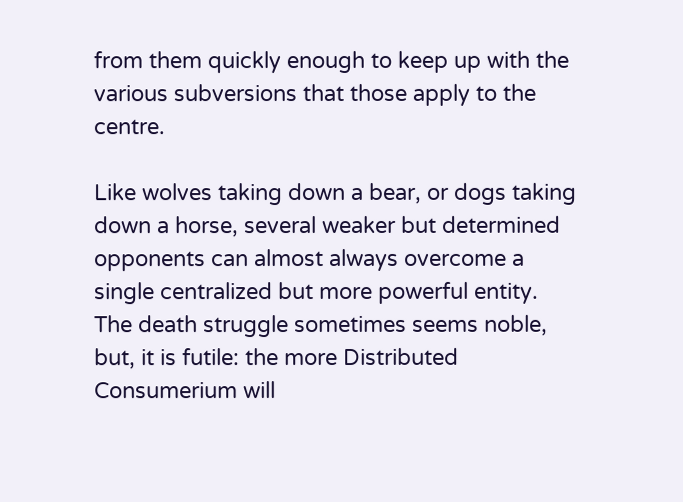from them quickly enough to keep up with the various subversions that those apply to the centre.

Like wolves taking down a bear, or dogs taking down a horse, several weaker but determined opponents can almost always overcome a single centralized but more powerful entity. The death struggle sometimes seems noble, but, it is futile: the more Distributed Consumerium will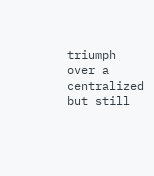triumph over a centralized but still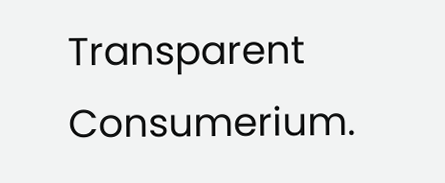Transparent Consumerium.